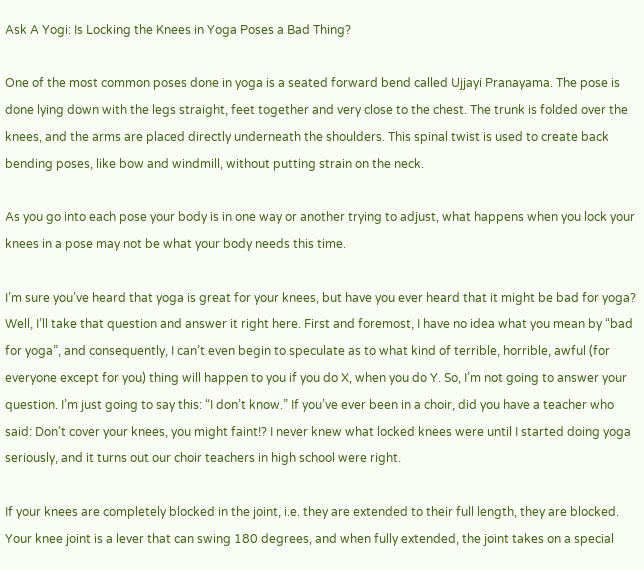Ask A Yogi: Is Locking the Knees in Yoga Poses a Bad Thing?

One of the most common poses done in yoga is a seated forward bend called Ujjayi Pranayama. The pose is done lying down with the legs straight, feet together and very close to the chest. The trunk is folded over the knees, and the arms are placed directly underneath the shoulders. This spinal twist is used to create back bending poses, like bow and windmill, without putting strain on the neck.

As you go into each pose your body is in one way or another trying to adjust, what happens when you lock your knees in a pose may not be what your body needs this time.

I’m sure you’ve heard that yoga is great for your knees, but have you ever heard that it might be bad for yoga? Well, I’ll take that question and answer it right here. First and foremost, I have no idea what you mean by “bad for yoga”, and consequently, I can’t even begin to speculate as to what kind of terrible, horrible, awful (for everyone except for you) thing will happen to you if you do X, when you do Y. So, I’m not going to answer your question. I’m just going to say this: “I don’t know.” If you’ve ever been in a choir, did you have a teacher who said: Don’t cover your knees, you might faint!? I never knew what locked knees were until I started doing yoga seriously, and it turns out our choir teachers in high school were right.

If your knees are completely blocked in the joint, i.e. they are extended to their full length, they are blocked. Your knee joint is a lever that can swing 180 degrees, and when fully extended, the joint takes on a special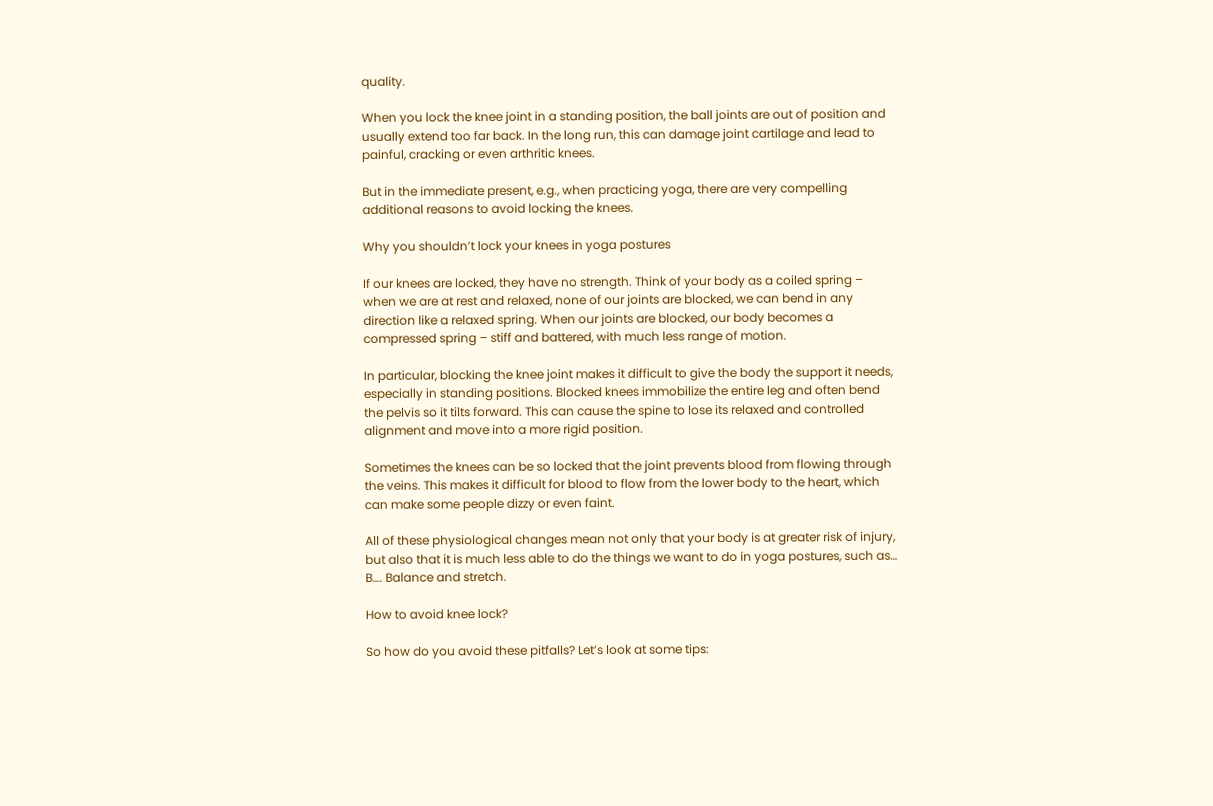quality.

When you lock the knee joint in a standing position, the ball joints are out of position and usually extend too far back. In the long run, this can damage joint cartilage and lead to painful, cracking or even arthritic knees.

But in the immediate present, e.g., when practicing yoga, there are very compelling additional reasons to avoid locking the knees.

Why you shouldn’t lock your knees in yoga postures

If our knees are locked, they have no strength. Think of your body as a coiled spring – when we are at rest and relaxed, none of our joints are blocked, we can bend in any direction like a relaxed spring. When our joints are blocked, our body becomes a compressed spring – stiff and battered, with much less range of motion.

In particular, blocking the knee joint makes it difficult to give the body the support it needs, especially in standing positions. Blocked knees immobilize the entire leg and often bend the pelvis so it tilts forward. This can cause the spine to lose its relaxed and controlled alignment and move into a more rigid position.

Sometimes the knees can be so locked that the joint prevents blood from flowing through the veins. This makes it difficult for blood to flow from the lower body to the heart, which can make some people dizzy or even faint.

All of these physiological changes mean not only that your body is at greater risk of injury, but also that it is much less able to do the things we want to do in yoga postures, such as… B…. Balance and stretch.

How to avoid knee lock?

So how do you avoid these pitfalls? Let’s look at some tips: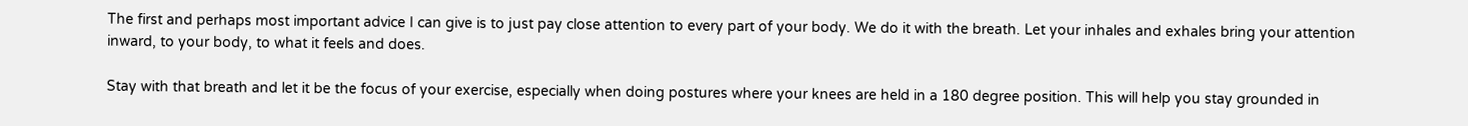The first and perhaps most important advice I can give is to just pay close attention to every part of your body. We do it with the breath. Let your inhales and exhales bring your attention inward, to your body, to what it feels and does.

Stay with that breath and let it be the focus of your exercise, especially when doing postures where your knees are held in a 180 degree position. This will help you stay grounded in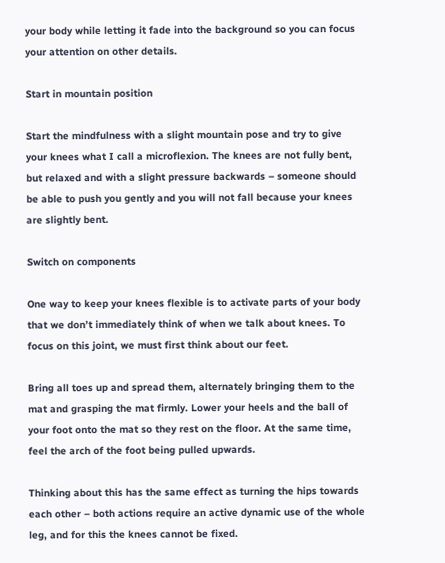your body while letting it fade into the background so you can focus your attention on other details.

Start in mountain position

Start the mindfulness with a slight mountain pose and try to give your knees what I call a microflexion. The knees are not fully bent, but relaxed and with a slight pressure backwards – someone should be able to push you gently and you will not fall because your knees are slightly bent.

Switch on components

One way to keep your knees flexible is to activate parts of your body that we don’t immediately think of when we talk about knees. To focus on this joint, we must first think about our feet.

Bring all toes up and spread them, alternately bringing them to the mat and grasping the mat firmly. Lower your heels and the ball of your foot onto the mat so they rest on the floor. At the same time, feel the arch of the foot being pulled upwards.

Thinking about this has the same effect as turning the hips towards each other – both actions require an active dynamic use of the whole leg, and for this the knees cannot be fixed.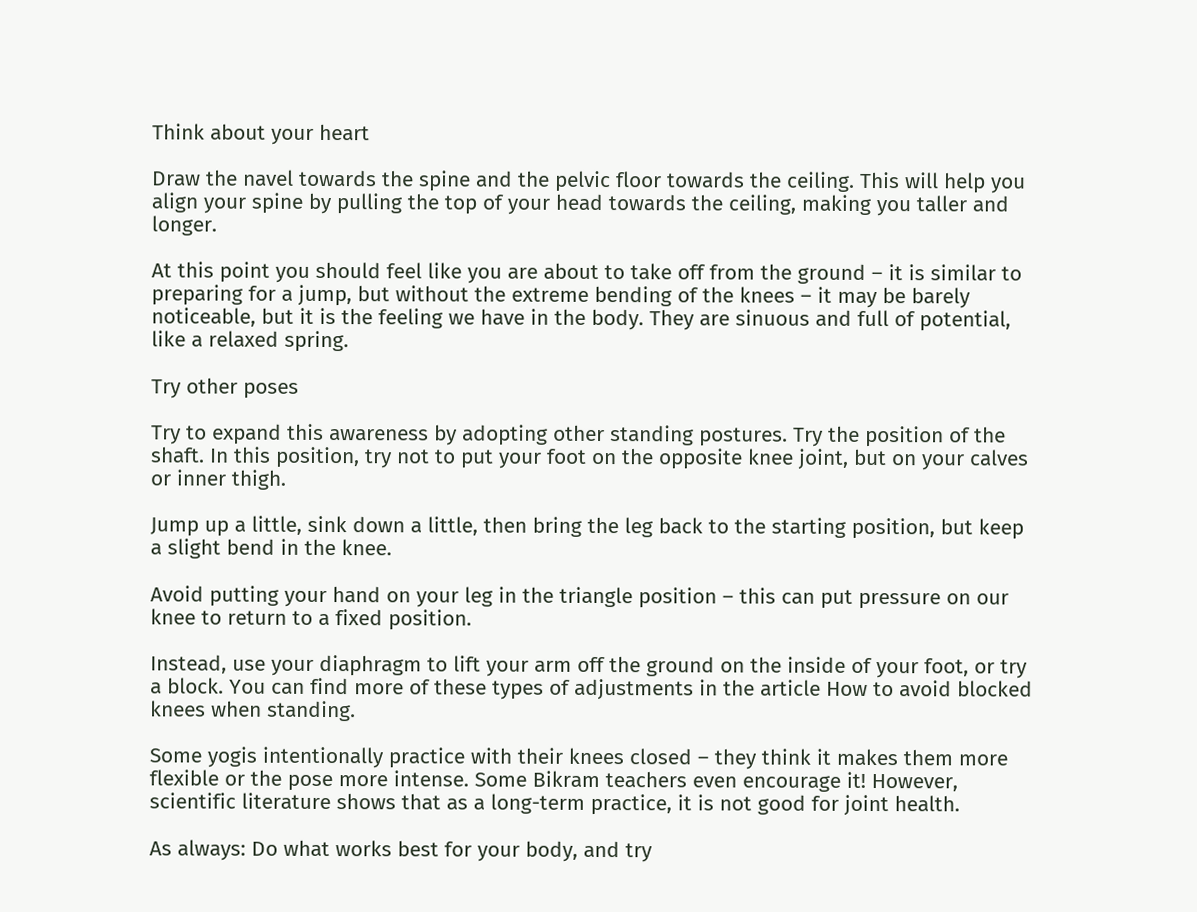Think about your heart

Draw the navel towards the spine and the pelvic floor towards the ceiling. This will help you align your spine by pulling the top of your head towards the ceiling, making you taller and longer.

At this point you should feel like you are about to take off from the ground – it is similar to preparing for a jump, but without the extreme bending of the knees – it may be barely noticeable, but it is the feeling we have in the body. They are sinuous and full of potential, like a relaxed spring.

Try other poses

Try to expand this awareness by adopting other standing postures. Try the position of the shaft. In this position, try not to put your foot on the opposite knee joint, but on your calves or inner thigh.

Jump up a little, sink down a little, then bring the leg back to the starting position, but keep a slight bend in the knee.

Avoid putting your hand on your leg in the triangle position – this can put pressure on our knee to return to a fixed position.

Instead, use your diaphragm to lift your arm off the ground on the inside of your foot, or try a block. You can find more of these types of adjustments in the article How to avoid blocked knees when standing.

Some yogis intentionally practice with their knees closed – they think it makes them more flexible or the pose more intense. Some Bikram teachers even encourage it! However, scientific literature shows that as a long-term practice, it is not good for joint health.

As always: Do what works best for your body, and try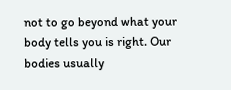not to go beyond what your body tells you is right. Our bodies usually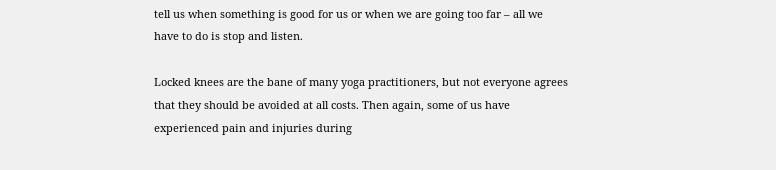tell us when something is good for us or when we are going too far – all we have to do is stop and listen.

Locked knees are the bane of many yoga practitioners, but not everyone agrees that they should be avoided at all costs. Then again, some of us have experienced pain and injuries during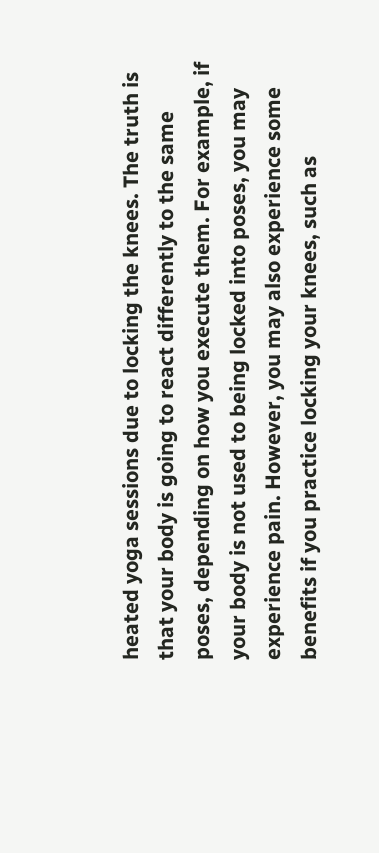heated yoga sessions due to locking the knees. The truth is that your body is going to react differently to the same poses, depending on how you execute them. For example, if your body is not used to being locked into poses, you may experience pain. However, you may also experience some benefits if you practice locking your knees, such as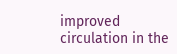improved circulation in the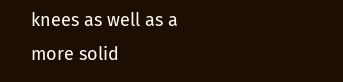knees as well as a more solid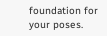foundation for your poses.